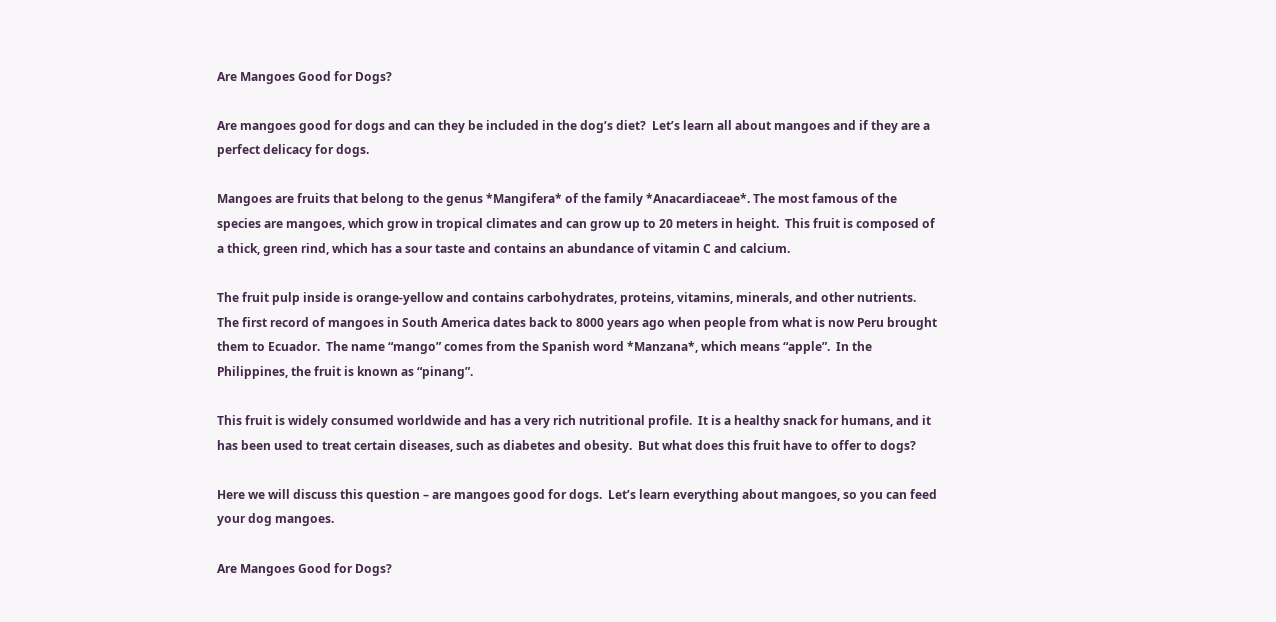Are Mangoes Good for Dogs?

Are mangoes good for dogs and can they be included in the dog’s diet?  Let’s learn all about mangoes and if they are a perfect delicacy for dogs.

Mangoes are fruits that belong to the genus *Mangifera* of the family *Anacardiaceae*. The most famous of the species are mangoes, which grow in tropical climates and can grow up to 20 meters in height.  This fruit is composed of a thick, green rind, which has a sour taste and contains an abundance of vitamin C and calcium.

The fruit pulp inside is orange-yellow and contains carbohydrates, proteins, vitamins, minerals, and other nutrients.  The first record of mangoes in South America dates back to 8000 years ago when people from what is now Peru brought them to Ecuador.  The name “mango” comes from the Spanish word *Manzana*, which means “apple”.  In the Philippines, the fruit is known as “pinang”.

This fruit is widely consumed worldwide and has a very rich nutritional profile.  It is a healthy snack for humans, and it has been used to treat certain diseases, such as diabetes and obesity.  But what does this fruit have to offer to dogs?

Here we will discuss this question – are mangoes good for dogs.  Let’s learn everything about mangoes, so you can feed your dog mangoes.

Are Mangoes Good for Dogs?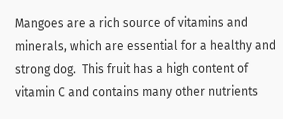Mangoes are a rich source of vitamins and minerals, which are essential for a healthy and strong dog.  This fruit has a high content of vitamin C and contains many other nutrients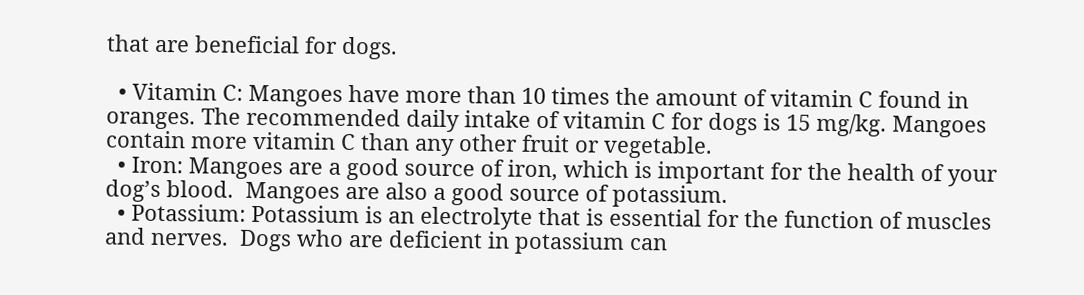that are beneficial for dogs.

  • Vitamin C: Mangoes have more than 10 times the amount of vitamin C found in oranges. The recommended daily intake of vitamin C for dogs is 15 mg/kg. Mangoes contain more vitamin C than any other fruit or vegetable.
  • Iron: Mangoes are a good source of iron, which is important for the health of your dog’s blood.  Mangoes are also a good source of potassium.
  • Potassium: Potassium is an electrolyte that is essential for the function of muscles and nerves.  Dogs who are deficient in potassium can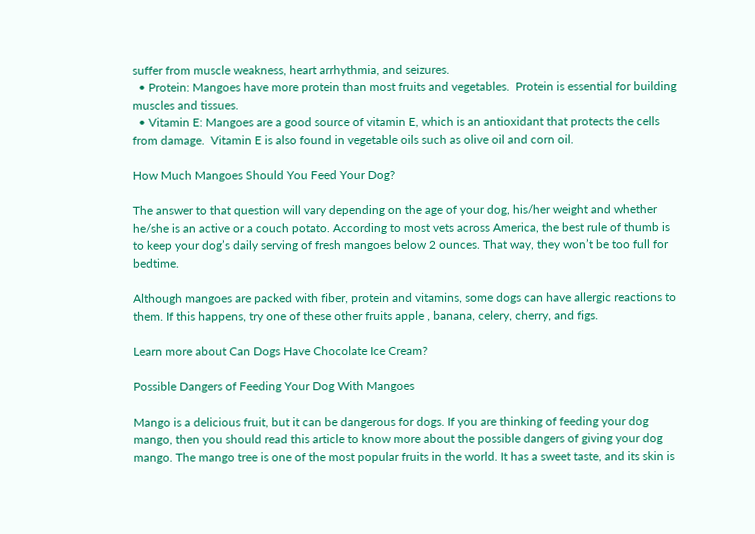suffer from muscle weakness, heart arrhythmia, and seizures.
  • Protein: Mangoes have more protein than most fruits and vegetables.  Protein is essential for building muscles and tissues.
  • Vitamin E: Mangoes are a good source of vitamin E, which is an antioxidant that protects the cells from damage.  Vitamin E is also found in vegetable oils such as olive oil and corn oil.

How Much Mangoes Should You Feed Your Dog?

The answer to that question will vary depending on the age of your dog, his/her weight and whether he/she is an active or a couch potato. According to most vets across America, the best rule of thumb is to keep your dog’s daily serving of fresh mangoes below 2 ounces. That way, they won’t be too full for bedtime.

Although mangoes are packed with fiber, protein and vitamins, some dogs can have allergic reactions to them. If this happens, try one of these other fruits apple , banana, celery, cherry, and figs.

Learn more about Can Dogs Have Chocolate Ice Cream?

Possible Dangers of Feeding Your Dog With Mangoes

Mango is a delicious fruit, but it can be dangerous for dogs. If you are thinking of feeding your dog mango, then you should read this article to know more about the possible dangers of giving your dog mango. The mango tree is one of the most popular fruits in the world. It has a sweet taste, and its skin is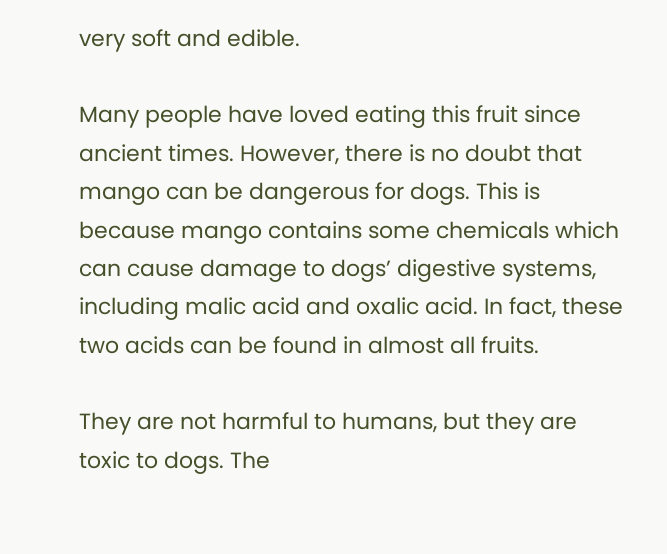very soft and edible.

Many people have loved eating this fruit since ancient times. However, there is no doubt that mango can be dangerous for dogs. This is because mango contains some chemicals which can cause damage to dogs’ digestive systems, including malic acid and oxalic acid. In fact, these two acids can be found in almost all fruits.

They are not harmful to humans, but they are toxic to dogs. The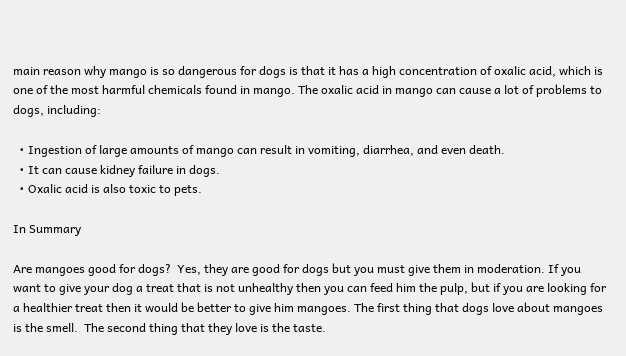main reason why mango is so dangerous for dogs is that it has a high concentration of oxalic acid, which is one of the most harmful chemicals found in mango. The oxalic acid in mango can cause a lot of problems to dogs, including:

  • Ingestion of large amounts of mango can result in vomiting, diarrhea, and even death.
  • It can cause kidney failure in dogs.
  • Oxalic acid is also toxic to pets.

In Summary

Are mangoes good for dogs?  Yes, they are good for dogs but you must give them in moderation. If you want to give your dog a treat that is not unhealthy then you can feed him the pulp, but if you are looking for a healthier treat then it would be better to give him mangoes. The first thing that dogs love about mangoes is the smell.  The second thing that they love is the taste.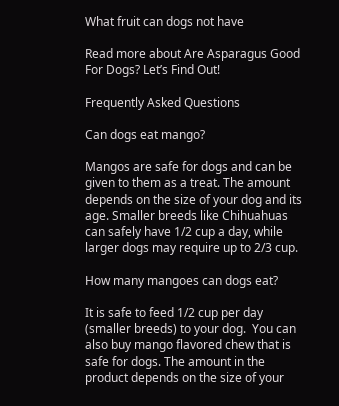What fruit can dogs not have

Read more about Are Asparagus Good For Dogs? Let’s Find Out!

Frequently Asked Questions

Can dogs eat mango?

Mangos are safe for dogs and can be given to them as a treat. The amount depends on the size of your dog and its age. Smaller breeds like Chihuahuas can safely have 1/2 cup a day, while larger dogs may require up to 2/3 cup.

How many mangoes can dogs eat?

It is safe to feed 1/2 cup per day (smaller breeds) to your dog.  You can also buy mango flavored chew that is safe for dogs. The amount in the product depends on the size of your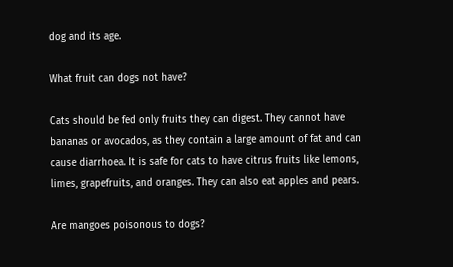dog and its age.

What fruit can dogs not have?

Cats should be fed only fruits they can digest. They cannot have bananas or avocados, as they contain a large amount of fat and can cause diarrhoea. It is safe for cats to have citrus fruits like lemons, limes, grapefruits, and oranges. They can also eat apples and pears.

Are mangoes poisonous to dogs?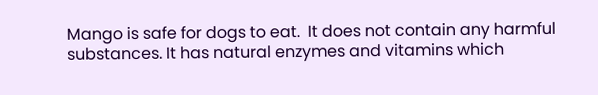Mango is safe for dogs to eat.  It does not contain any harmful substances. It has natural enzymes and vitamins which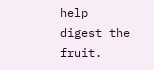help digest the fruit.